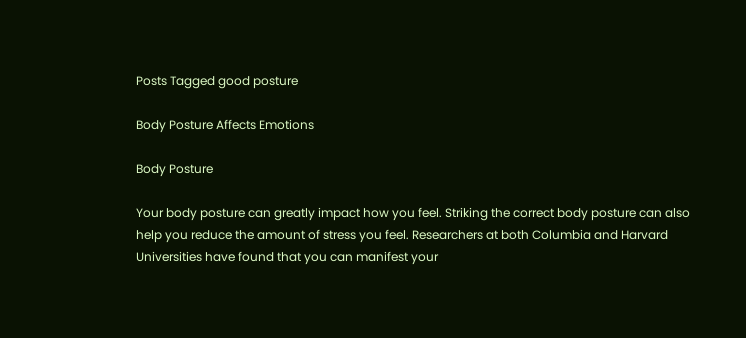Posts Tagged good posture

Body Posture Affects Emotions

Body Posture

Your body posture can greatly impact how you feel. Striking the correct body posture can also help you reduce the amount of stress you feel. Researchers at both Columbia and Harvard Universities have found that you can manifest your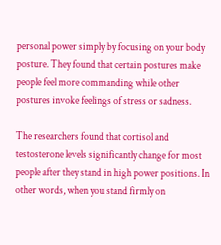personal power simply by focusing on your body posture. They found that certain postures make people feel more commanding while other postures invoke feelings of stress or sadness.

The researchers found that cortisol and testosterone levels significantly change for most people after they stand in high power positions. In other words, when you stand firmly on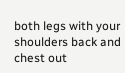both legs with your shoulders back and chest out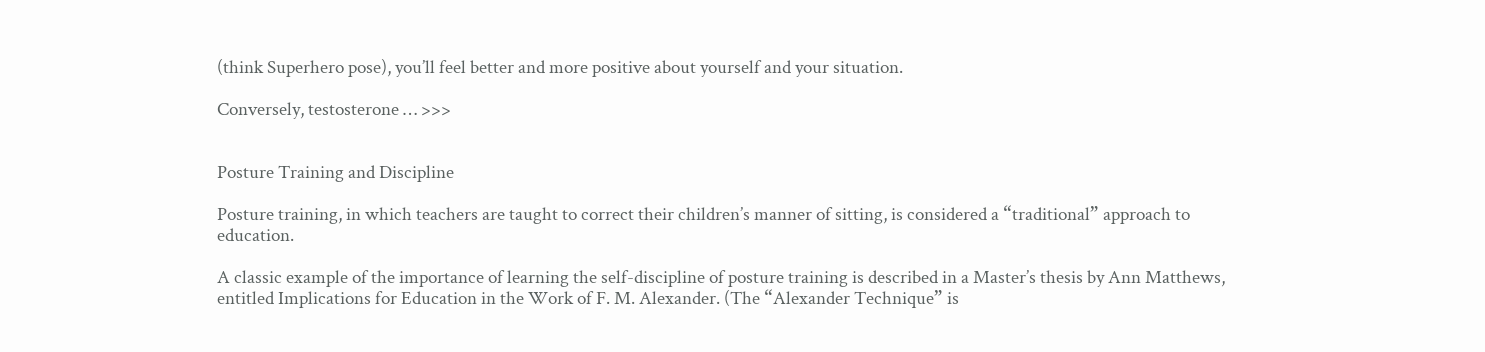(think Superhero pose), you’ll feel better and more positive about yourself and your situation.

Conversely, testosterone … >>>


Posture Training and Discipline

Posture training, in which teachers are taught to correct their children’s manner of sitting, is considered a “traditional” approach to education.

A classic example of the importance of learning the self-discipline of posture training is described in a Master’s thesis by Ann Matthews, entitled Implications for Education in the Work of F. M. Alexander. (The “Alexander Technique” is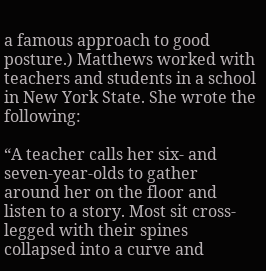a famous approach to good posture.) Matthews worked with teachers and students in a school in New York State. She wrote the following:

“A teacher calls her six- and seven-year-olds to gather around her on the floor and listen to a story. Most sit cross-legged with their spines collapsed into a curve and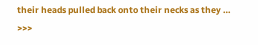their heads pulled back onto their necks as they … >>>